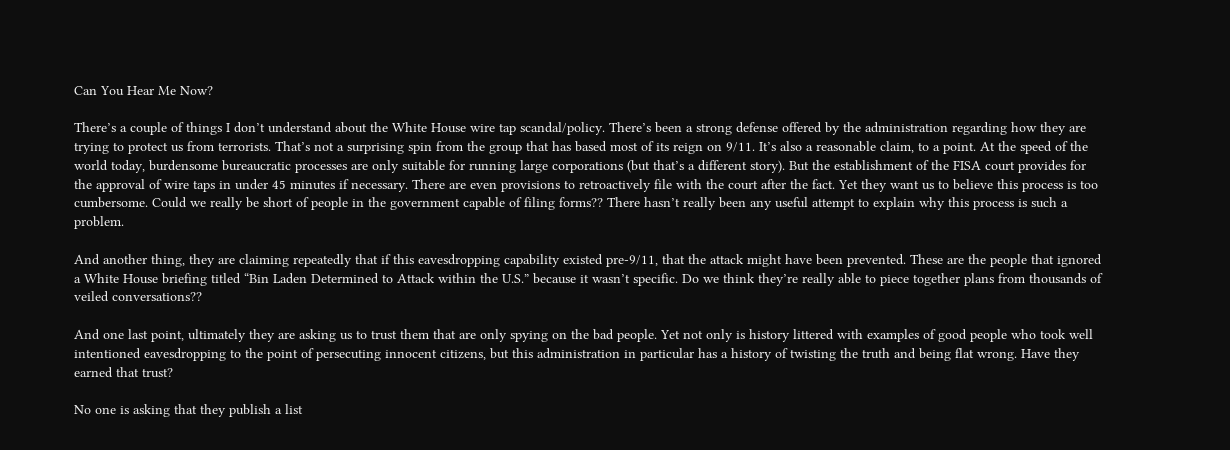Can You Hear Me Now?

There’s a couple of things I don’t understand about the White House wire tap scandal/policy. There’s been a strong defense offered by the administration regarding how they are trying to protect us from terrorists. That’s not a surprising spin from the group that has based most of its reign on 9/11. It’s also a reasonable claim, to a point. At the speed of the world today, burdensome bureaucratic processes are only suitable for running large corporations (but that’s a different story). But the establishment of the FISA court provides for the approval of wire taps in under 45 minutes if necessary. There are even provisions to retroactively file with the court after the fact. Yet they want us to believe this process is too cumbersome. Could we really be short of people in the government capable of filing forms?? There hasn’t really been any useful attempt to explain why this process is such a problem.

And another thing, they are claiming repeatedly that if this eavesdropping capability existed pre-9/11, that the attack might have been prevented. These are the people that ignored a White House briefing titled “Bin Laden Determined to Attack within the U.S.” because it wasn’t specific. Do we think they’re really able to piece together plans from thousands of veiled conversations??

And one last point, ultimately they are asking us to trust them that are only spying on the bad people. Yet not only is history littered with examples of good people who took well intentioned eavesdropping to the point of persecuting innocent citizens, but this administration in particular has a history of twisting the truth and being flat wrong. Have they earned that trust?

No one is asking that they publish a list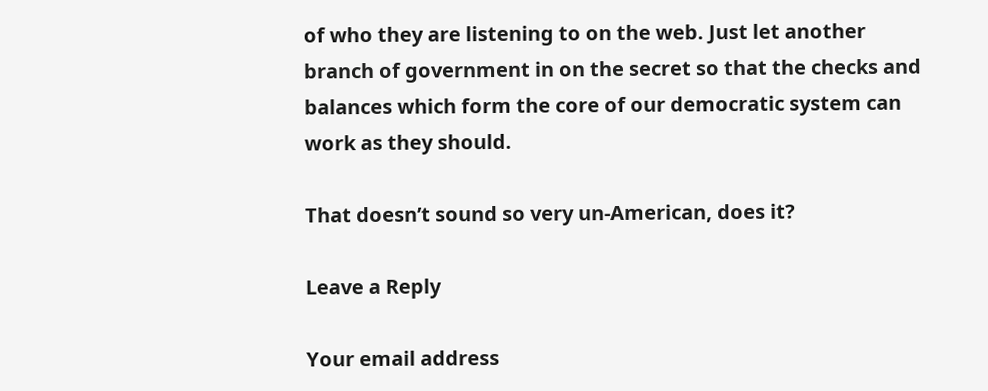of who they are listening to on the web. Just let another branch of government in on the secret so that the checks and balances which form the core of our democratic system can work as they should.

That doesn’t sound so very un-American, does it?

Leave a Reply

Your email address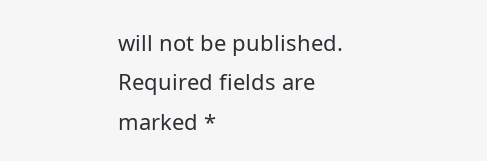will not be published. Required fields are marked *